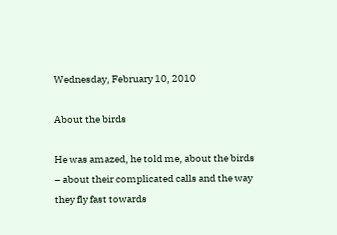Wednesday, February 10, 2010

About the birds

He was amazed, he told me, about the birds – about their complicated calls and the way they fly fast towards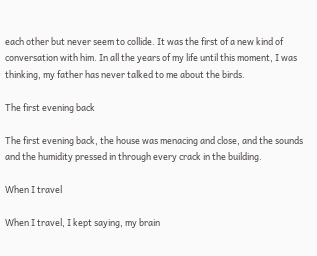each other but never seem to collide. It was the first of a new kind of conversation with him. In all the years of my life until this moment, I was thinking, my father has never talked to me about the birds.

The first evening back

The first evening back, the house was menacing and close, and the sounds and the humidity pressed in through every crack in the building.

When I travel

When I travel, I kept saying, my brain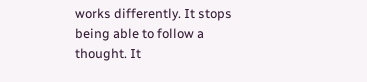works differently. It stops being able to follow a thought. It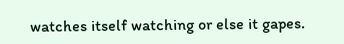watches itself watching or else it gapes.